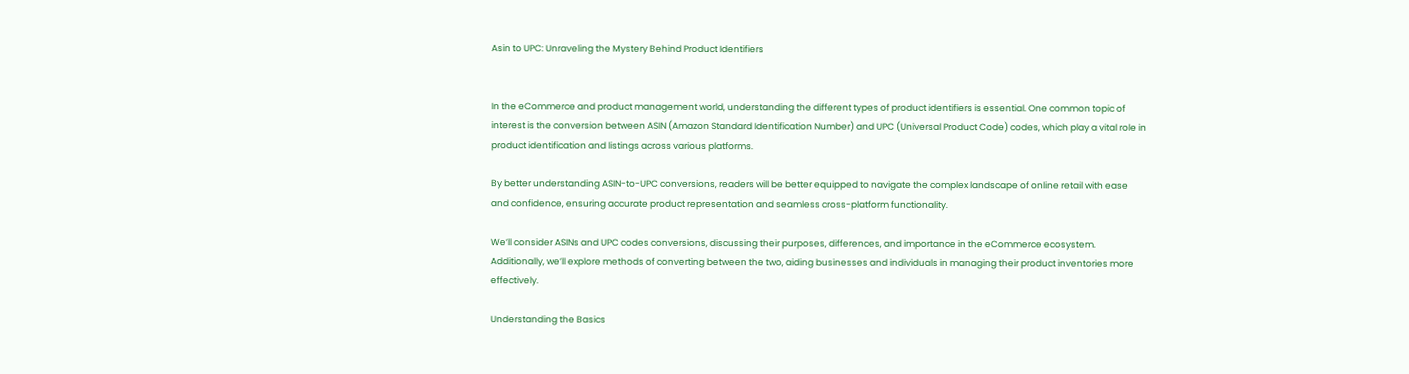Asin to UPC: Unraveling the Mystery Behind Product Identifiers


In the eCommerce and product management world, understanding the different types of product identifiers is essential. One common topic of interest is the conversion between ASIN (Amazon Standard Identification Number) and UPC (Universal Product Code) codes, which play a vital role in product identification and listings across various platforms.

By better understanding ASIN-to-UPC conversions, readers will be better equipped to navigate the complex landscape of online retail with ease and confidence, ensuring accurate product representation and seamless cross-platform functionality.

We’ll consider ASINs and UPC codes conversions, discussing their purposes, differences, and importance in the eCommerce ecosystem. Additionally, we’ll explore methods of converting between the two, aiding businesses and individuals in managing their product inventories more effectively.

Understanding the Basics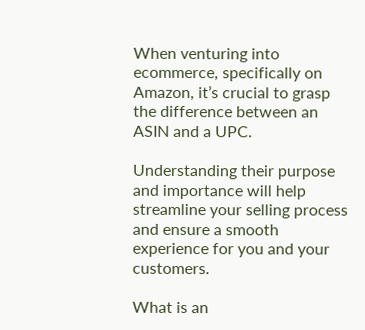When venturing into ecommerce, specifically on Amazon, it’s crucial to grasp the difference between an ASIN and a UPC.

Understanding their purpose and importance will help streamline your selling process and ensure a smooth experience for you and your customers.

What is an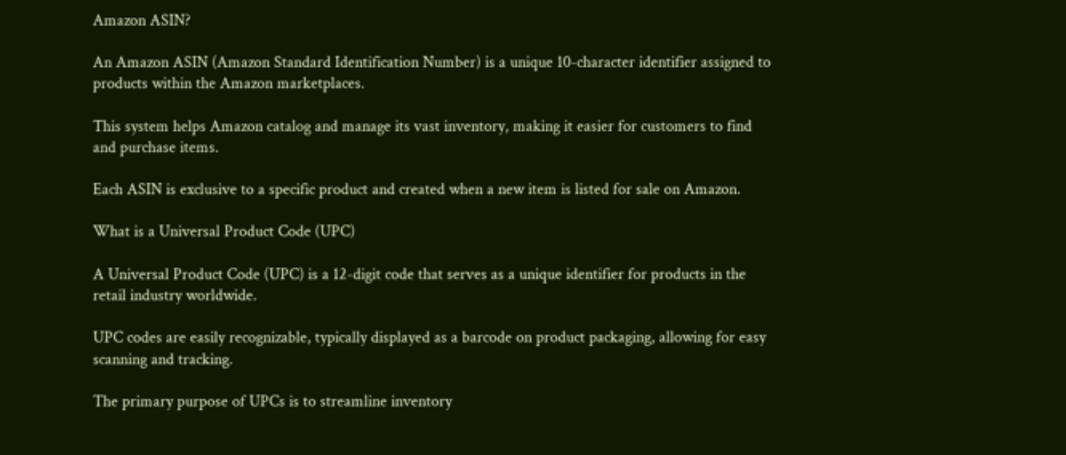Amazon ASIN?

An Amazon ASIN (Amazon Standard Identification Number) is a unique 10-character identifier assigned to products within the Amazon marketplaces.

This system helps Amazon catalog and manage its vast inventory, making it easier for customers to find and purchase items.

Each ASIN is exclusive to a specific product and created when a new item is listed for sale on Amazon.

What is a Universal Product Code (UPC)

A Universal Product Code (UPC) is a 12-digit code that serves as a unique identifier for products in the retail industry worldwide.

UPC codes are easily recognizable, typically displayed as a barcode on product packaging, allowing for easy scanning and tracking.

The primary purpose of UPCs is to streamline inventory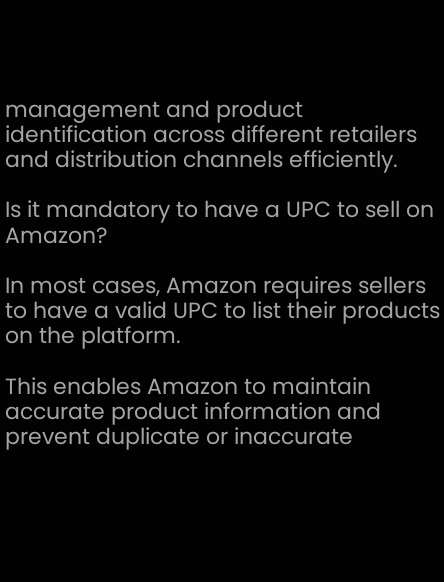management and product identification across different retailers and distribution channels efficiently.

Is it mandatory to have a UPC to sell on Amazon?

In most cases, Amazon requires sellers to have a valid UPC to list their products on the platform.

This enables Amazon to maintain accurate product information and prevent duplicate or inaccurate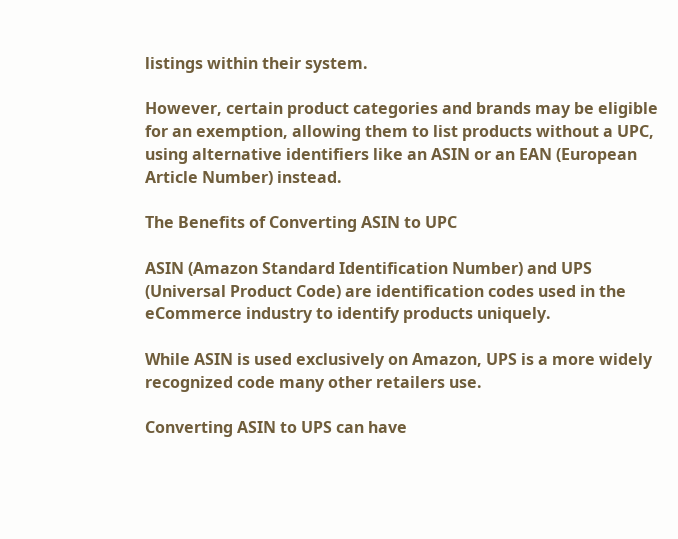listings within their system.

However, certain product categories and brands may be eligible for an exemption, allowing them to list products without a UPC, using alternative identifiers like an ASIN or an EAN (European Article Number) instead.

The Benefits of Converting ASIN to UPC

ASIN (Amazon Standard Identification Number) and UPS (Universal Product Code) are identification codes used in the eCommerce industry to identify products uniquely.

While ASIN is used exclusively on Amazon, UPS is a more widely recognized code many other retailers use.

Converting ASIN to UPS can have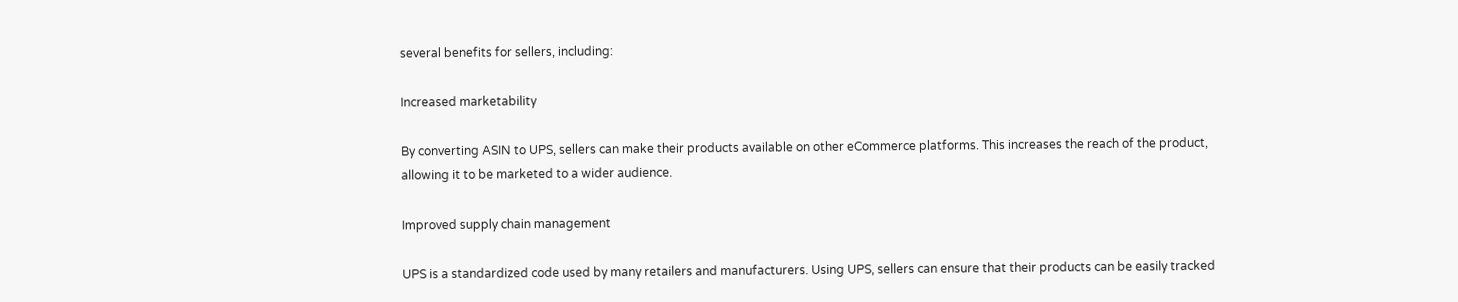several benefits for sellers, including:

Increased marketability

By converting ASIN to UPS, sellers can make their products available on other eCommerce platforms. This increases the reach of the product, allowing it to be marketed to a wider audience.

Improved supply chain management

UPS is a standardized code used by many retailers and manufacturers. Using UPS, sellers can ensure that their products can be easily tracked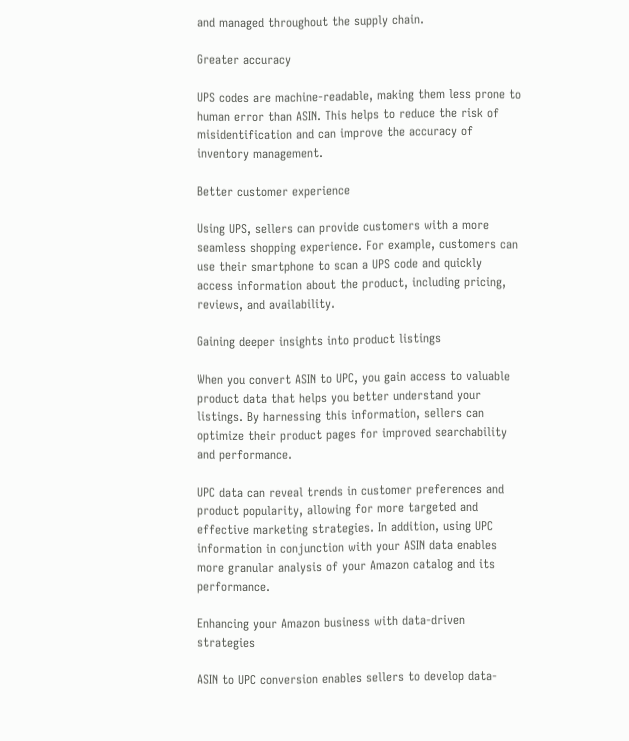and managed throughout the supply chain.

Greater accuracy

UPS codes are machine-readable, making them less prone to human error than ASIN. This helps to reduce the risk of misidentification and can improve the accuracy of inventory management.

Better customer experience

Using UPS, sellers can provide customers with a more seamless shopping experience. For example, customers can use their smartphone to scan a UPS code and quickly access information about the product, including pricing, reviews, and availability.

Gaining deeper insights into product listings

When you convert ASIN to UPC, you gain access to valuable product data that helps you better understand your listings. By harnessing this information, sellers can optimize their product pages for improved searchability and performance.

UPC data can reveal trends in customer preferences and product popularity, allowing for more targeted and effective marketing strategies. In addition, using UPC information in conjunction with your ASIN data enables more granular analysis of your Amazon catalog and its performance.

Enhancing your Amazon business with data-driven strategies

ASIN to UPC conversion enables sellers to develop data-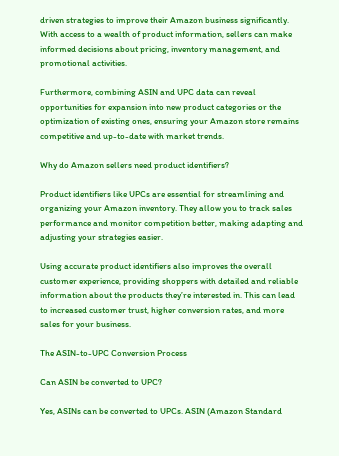driven strategies to improve their Amazon business significantly. With access to a wealth of product information, sellers can make informed decisions about pricing, inventory management, and promotional activities.

Furthermore, combining ASIN and UPC data can reveal opportunities for expansion into new product categories or the optimization of existing ones, ensuring your Amazon store remains competitive and up-to-date with market trends.

Why do Amazon sellers need product identifiers?

Product identifiers like UPCs are essential for streamlining and organizing your Amazon inventory. They allow you to track sales performance and monitor competition better, making adapting and adjusting your strategies easier.

Using accurate product identifiers also improves the overall customer experience, providing shoppers with detailed and reliable information about the products they’re interested in. This can lead to increased customer trust, higher conversion rates, and more sales for your business.

The ASIN-to-UPC Conversion Process

Can ASIN be converted to UPC?

Yes, ASINs can be converted to UPCs. ASIN (Amazon Standard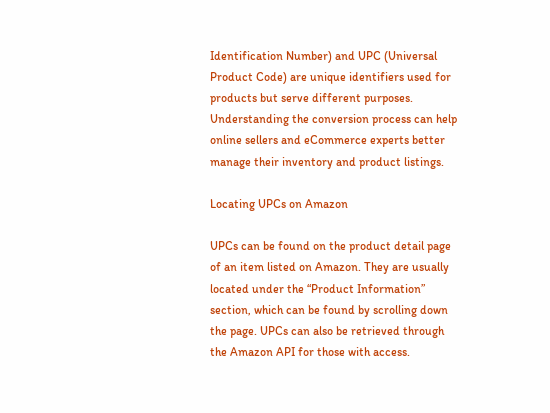Identification Number) and UPC (Universal Product Code) are unique identifiers used for products but serve different purposes. Understanding the conversion process can help online sellers and eCommerce experts better manage their inventory and product listings.

Locating UPCs on Amazon

UPCs can be found on the product detail page of an item listed on Amazon. They are usually located under the “Product Information” section, which can be found by scrolling down the page. UPCs can also be retrieved through the Amazon API for those with access.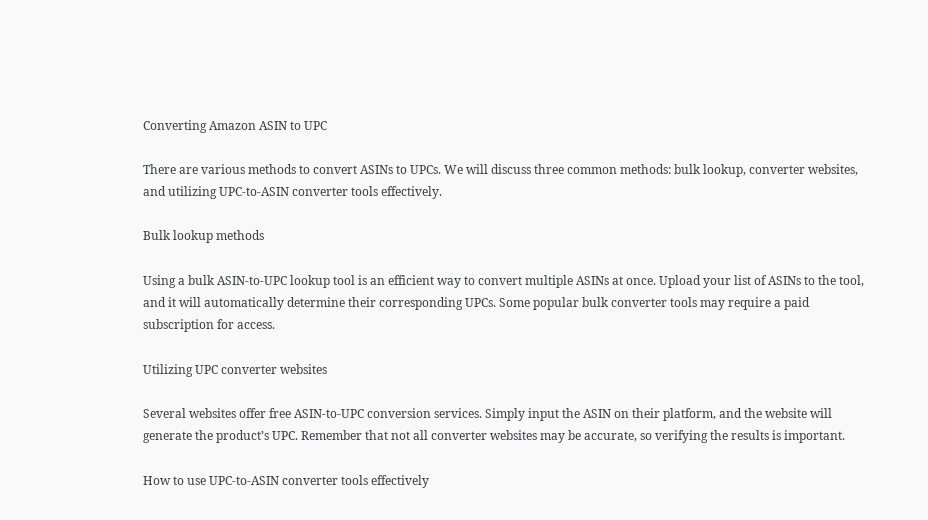Converting Amazon ASIN to UPC

There are various methods to convert ASINs to UPCs. We will discuss three common methods: bulk lookup, converter websites, and utilizing UPC-to-ASIN converter tools effectively.

Bulk lookup methods

Using a bulk ASIN-to-UPC lookup tool is an efficient way to convert multiple ASINs at once. Upload your list of ASINs to the tool, and it will automatically determine their corresponding UPCs. Some popular bulk converter tools may require a paid subscription for access.

Utilizing UPC converter websites

Several websites offer free ASIN-to-UPC conversion services. Simply input the ASIN on their platform, and the website will generate the product’s UPC. Remember that not all converter websites may be accurate, so verifying the results is important.

How to use UPC-to-ASIN converter tools effectively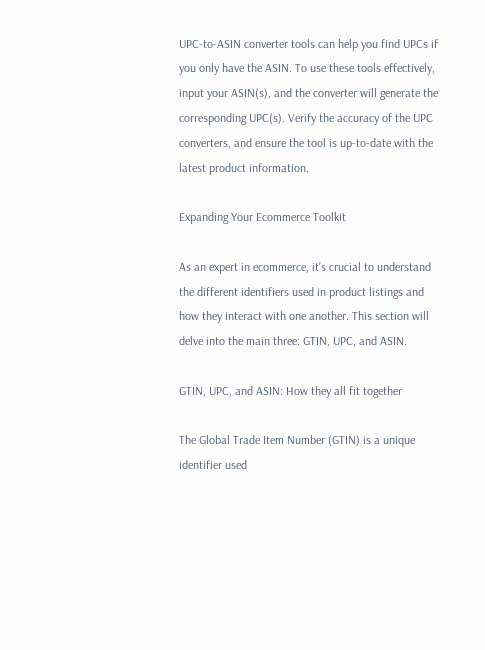UPC-to-ASIN converter tools can help you find UPCs if you only have the ASIN. To use these tools effectively, input your ASIN(s), and the converter will generate the corresponding UPC(s). Verify the accuracy of the UPC converters, and ensure the tool is up-to-date with the latest product information.

Expanding Your Ecommerce Toolkit

As an expert in ecommerce, it’s crucial to understand the different identifiers used in product listings and how they interact with one another. This section will delve into the main three: GTIN, UPC, and ASIN.

GTIN, UPC, and ASIN: How they all fit together

The Global Trade Item Number (GTIN) is a unique identifier used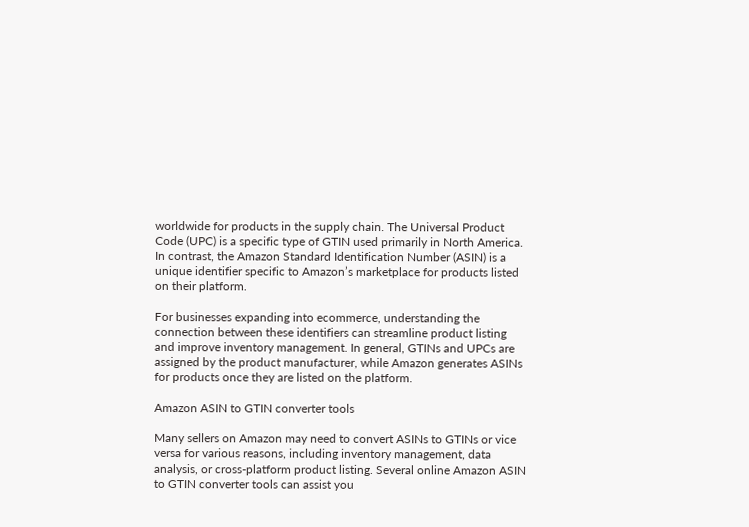worldwide for products in the supply chain. The Universal Product Code (UPC) is a specific type of GTIN used primarily in North America. In contrast, the Amazon Standard Identification Number (ASIN) is a unique identifier specific to Amazon’s marketplace for products listed on their platform.

For businesses expanding into ecommerce, understanding the connection between these identifiers can streamline product listing and improve inventory management. In general, GTINs and UPCs are assigned by the product manufacturer, while Amazon generates ASINs for products once they are listed on the platform.

Amazon ASIN to GTIN converter tools

Many sellers on Amazon may need to convert ASINs to GTINs or vice versa for various reasons, including inventory management, data analysis, or cross-platform product listing. Several online Amazon ASIN to GTIN converter tools can assist you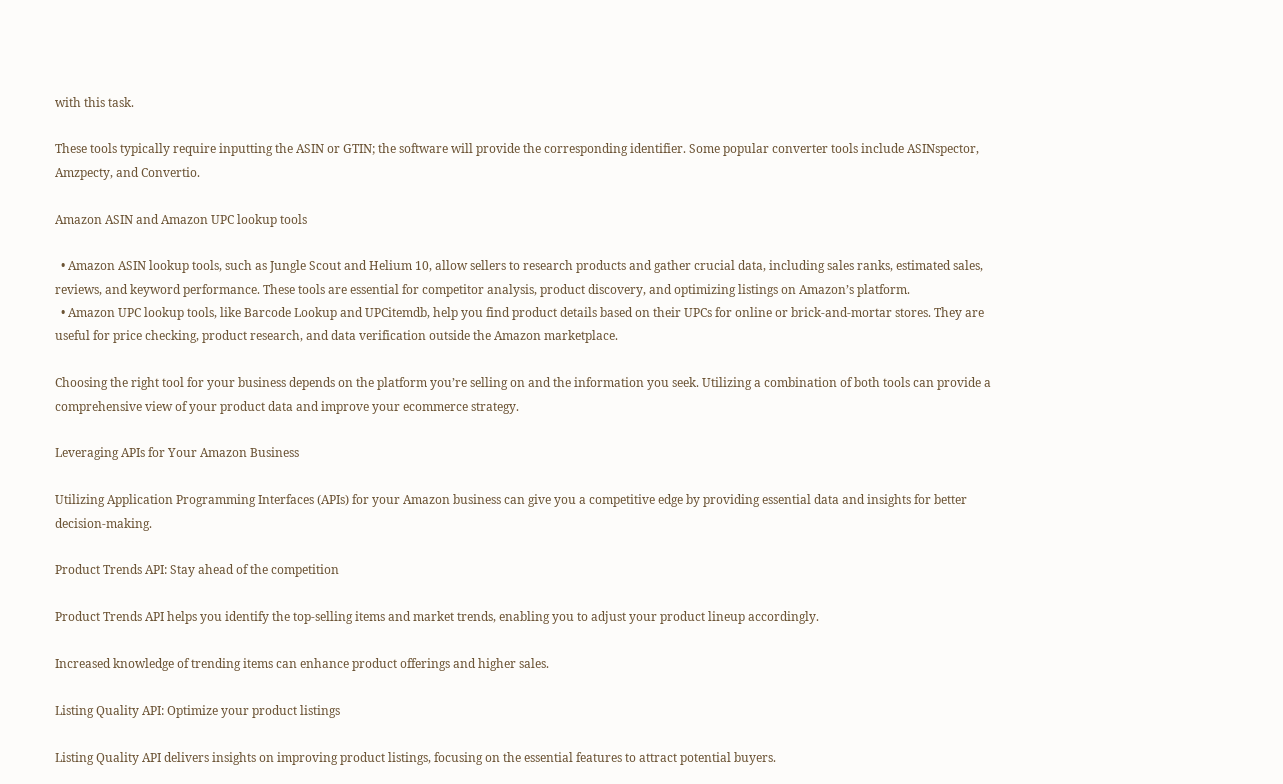with this task.

These tools typically require inputting the ASIN or GTIN; the software will provide the corresponding identifier. Some popular converter tools include ASINspector, Amzpecty, and Convertio.

Amazon ASIN and Amazon UPC lookup tools

  • Amazon ASIN lookup tools, such as Jungle Scout and Helium 10, allow sellers to research products and gather crucial data, including sales ranks, estimated sales, reviews, and keyword performance. These tools are essential for competitor analysis, product discovery, and optimizing listings on Amazon’s platform.
  • Amazon UPC lookup tools, like Barcode Lookup and UPCitemdb, help you find product details based on their UPCs for online or brick-and-mortar stores. They are useful for price checking, product research, and data verification outside the Amazon marketplace.

Choosing the right tool for your business depends on the platform you’re selling on and the information you seek. Utilizing a combination of both tools can provide a comprehensive view of your product data and improve your ecommerce strategy.

Leveraging APIs for Your Amazon Business

Utilizing Application Programming Interfaces (APIs) for your Amazon business can give you a competitive edge by providing essential data and insights for better decision-making.

Product Trends API: Stay ahead of the competition

Product Trends API helps you identify the top-selling items and market trends, enabling you to adjust your product lineup accordingly.

Increased knowledge of trending items can enhance product offerings and higher sales.

Listing Quality API: Optimize your product listings

Listing Quality API delivers insights on improving product listings, focusing on the essential features to attract potential buyers.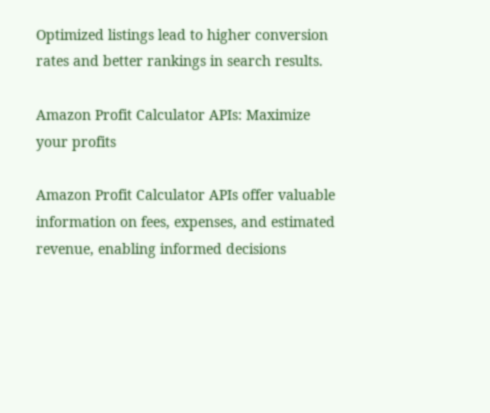Optimized listings lead to higher conversion rates and better rankings in search results.

Amazon Profit Calculator APIs: Maximize your profits

Amazon Profit Calculator APIs offer valuable information on fees, expenses, and estimated revenue, enabling informed decisions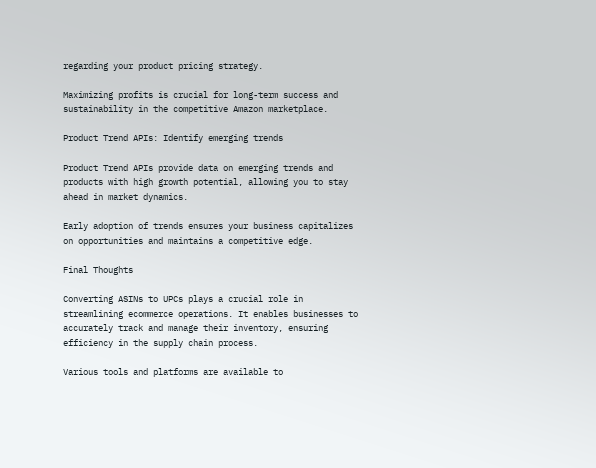regarding your product pricing strategy.

Maximizing profits is crucial for long-term success and sustainability in the competitive Amazon marketplace.

Product Trend APIs: Identify emerging trends

Product Trend APIs provide data on emerging trends and products with high growth potential, allowing you to stay ahead in market dynamics.

Early adoption of trends ensures your business capitalizes on opportunities and maintains a competitive edge.

Final Thoughts

Converting ASINs to UPCs plays a crucial role in streamlining ecommerce operations. It enables businesses to accurately track and manage their inventory, ensuring efficiency in the supply chain process.

Various tools and platforms are available to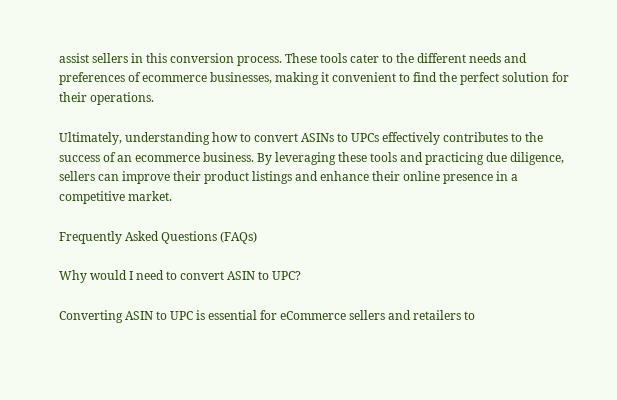assist sellers in this conversion process. These tools cater to the different needs and preferences of ecommerce businesses, making it convenient to find the perfect solution for their operations.

Ultimately, understanding how to convert ASINs to UPCs effectively contributes to the success of an ecommerce business. By leveraging these tools and practicing due diligence, sellers can improve their product listings and enhance their online presence in a competitive market.

Frequently Asked Questions (FAQs)

Why would I need to convert ASIN to UPC?

Converting ASIN to UPC is essential for eCommerce sellers and retailers to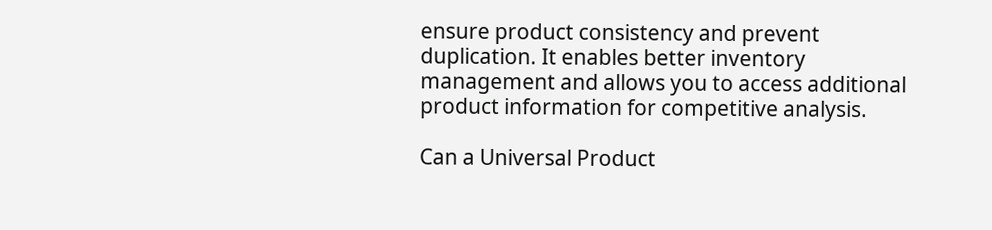ensure product consistency and prevent duplication. It enables better inventory management and allows you to access additional product information for competitive analysis.

Can a Universal Product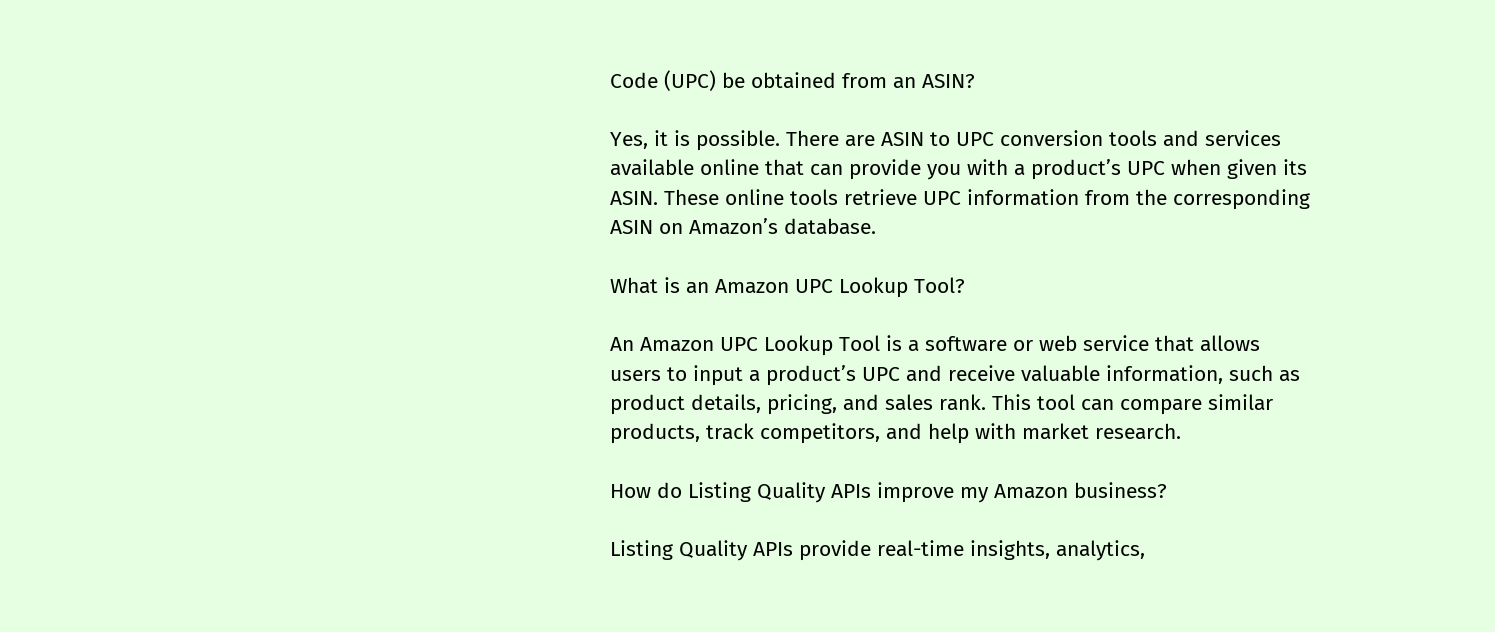Code (UPC) be obtained from an ASIN?

Yes, it is possible. There are ASIN to UPC conversion tools and services available online that can provide you with a product’s UPC when given its ASIN. These online tools retrieve UPC information from the corresponding ASIN on Amazon’s database.

What is an Amazon UPC Lookup Tool?

An Amazon UPC Lookup Tool is a software or web service that allows users to input a product’s UPC and receive valuable information, such as product details, pricing, and sales rank. This tool can compare similar products, track competitors, and help with market research.

How do Listing Quality APIs improve my Amazon business?

Listing Quality APIs provide real-time insights, analytics,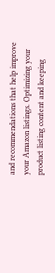and recommendations that help improve your Amazon listings. Optimizing your product listing content and keeping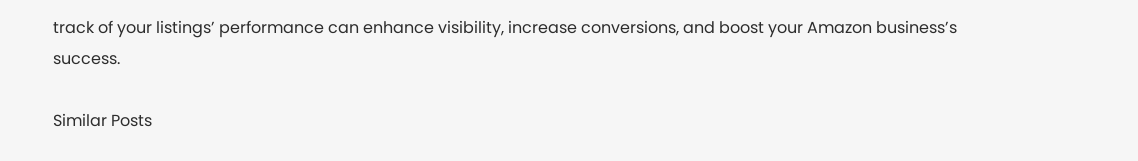track of your listings’ performance can enhance visibility, increase conversions, and boost your Amazon business’s success.

Similar Posts